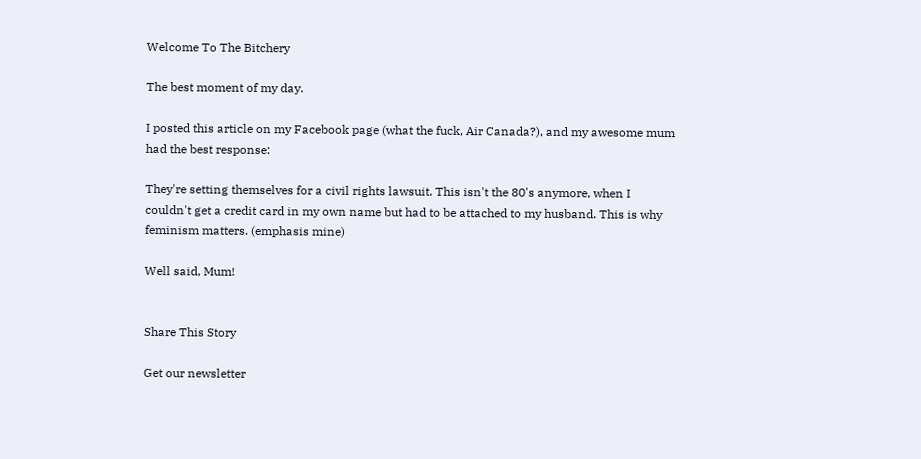Welcome To The Bitchery

The best moment of my day.

I posted this article on my Facebook page (what the fuck, Air Canada?), and my awesome mum had the best response:

They're setting themselves for a civil rights lawsuit. This isn't the 80's anymore, when I couldn't get a credit card in my own name but had to be attached to my husband. This is why feminism matters. (emphasis mine)

Well said, Mum!


Share This Story

Get our newsletter